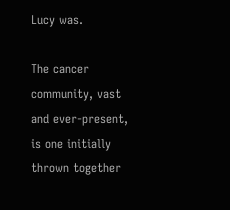Lucy was.

The cancer community, vast and ever-present, is one initially thrown together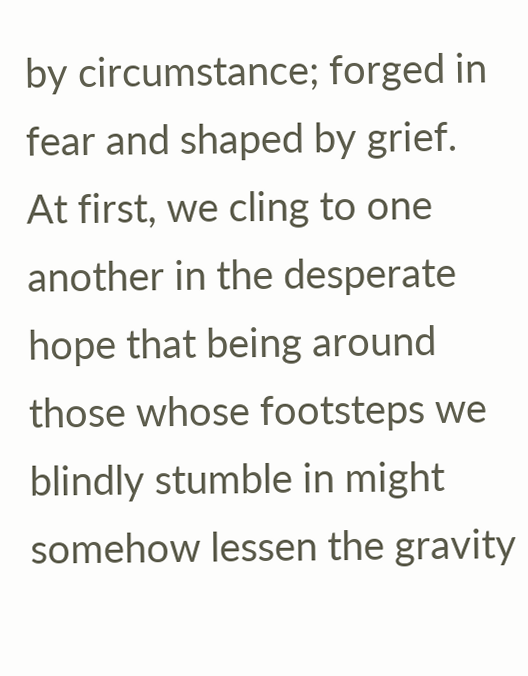by circumstance; forged in fear and shaped by grief.  At first, we cling to one another in the desperate hope that being around those whose footsteps we blindly stumble in might somehow lessen the gravity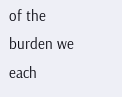of the burden we each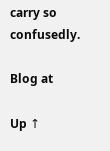carry so confusedly.

Blog at

Up ↑